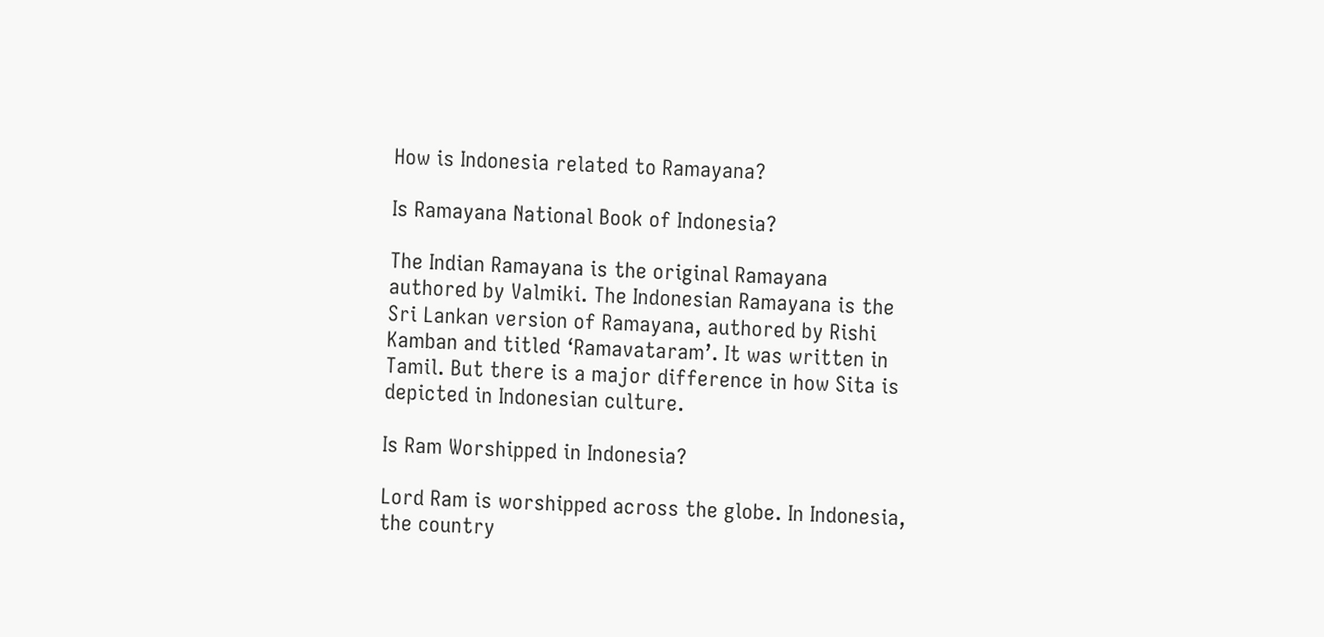How is Indonesia related to Ramayana?

Is Ramayana National Book of Indonesia?

The Indian Ramayana is the original Ramayana authored by Valmiki. The Indonesian Ramayana is the Sri Lankan version of Ramayana, authored by Rishi Kamban and titled ‘Ramavataram’. It was written in Tamil. But there is a major difference in how Sita is depicted in Indonesian culture.

Is Ram Worshipped in Indonesia?

Lord Ram is worshipped across the globe. In Indonesia, the country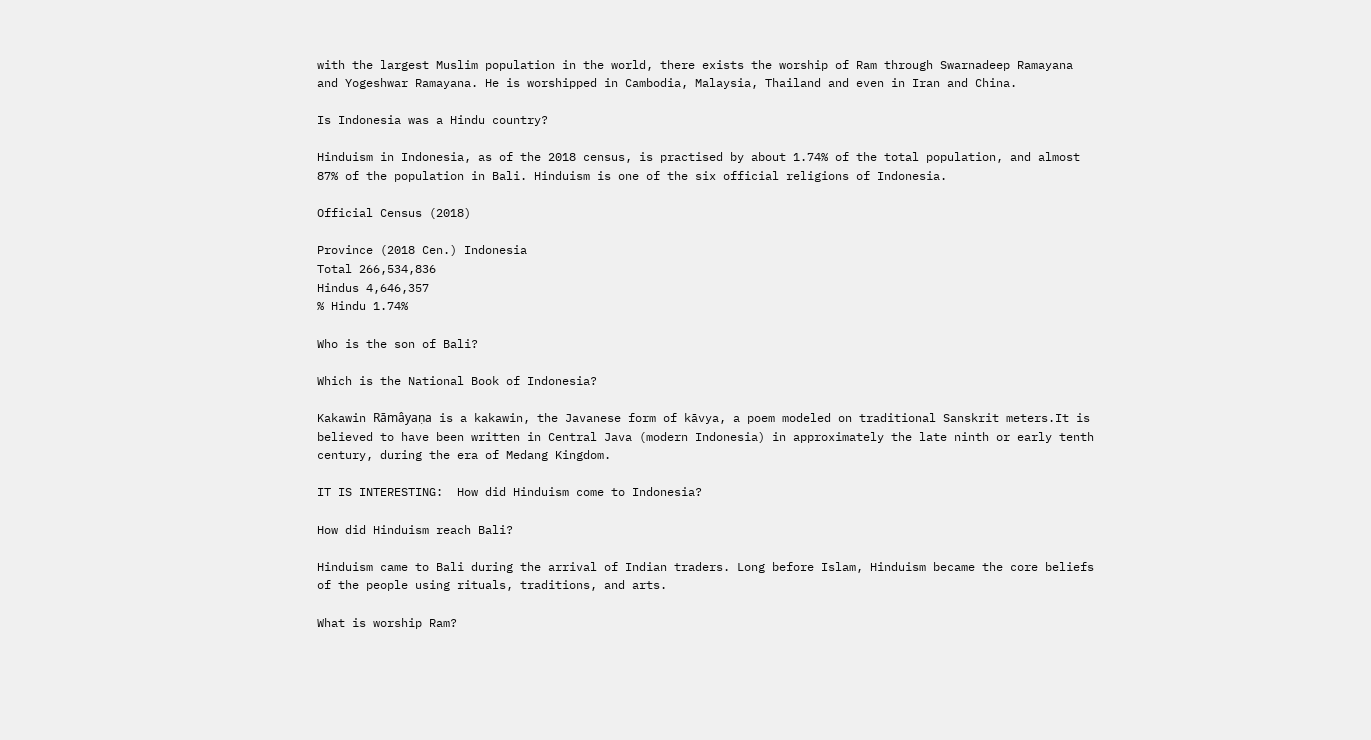with the largest Muslim population in the world, there exists the worship of Ram through Swarnadeep Ramayana and Yogeshwar Ramayana. He is worshipped in Cambodia, Malaysia, Thailand and even in Iran and China.

Is Indonesia was a Hindu country?

Hinduism in Indonesia, as of the 2018 census, is practised by about 1.74% of the total population, and almost 87% of the population in Bali. Hinduism is one of the six official religions of Indonesia.

Official Census (2018)

Province (2018 Cen.) Indonesia
Total 266,534,836
Hindus 4,646,357
% Hindu 1.74%

Who is the son of Bali?

Which is the National Book of Indonesia?

Kakawin Rāmâyaṇa is a kakawin, the Javanese form of kāvya, a poem modeled on traditional Sanskrit meters.It is believed to have been written in Central Java (modern Indonesia) in approximately the late ninth or early tenth century, during the era of Medang Kingdom.

IT IS INTERESTING:  How did Hinduism come to Indonesia?

How did Hinduism reach Bali?

Hinduism came to Bali during the arrival of Indian traders. Long before Islam, Hinduism became the core beliefs of the people using rituals, traditions, and arts.

What is worship Ram?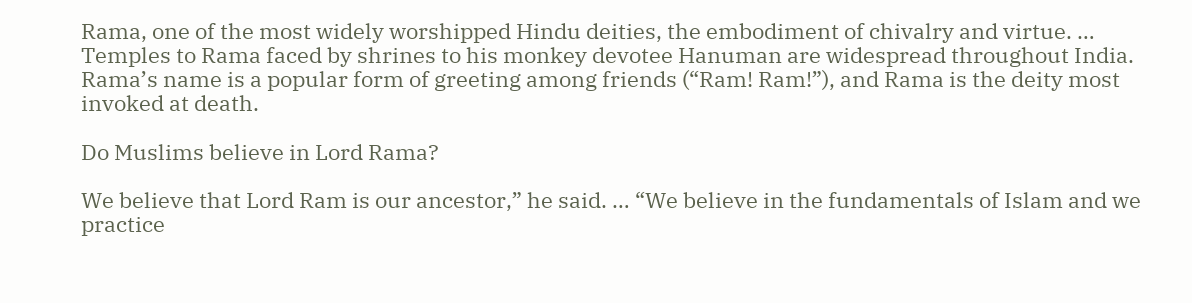Rama, one of the most widely worshipped Hindu deities, the embodiment of chivalry and virtue. … Temples to Rama faced by shrines to his monkey devotee Hanuman are widespread throughout India. Rama’s name is a popular form of greeting among friends (“Ram! Ram!”), and Rama is the deity most invoked at death.

Do Muslims believe in Lord Rama?

We believe that Lord Ram is our ancestor,” he said. … “We believe in the fundamentals of Islam and we practice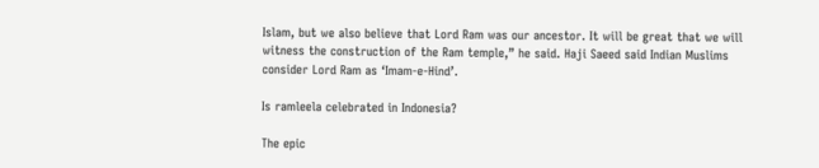Islam, but we also believe that Lord Ram was our ancestor. It will be great that we will witness the construction of the Ram temple,” he said. Haji Saeed said Indian Muslims consider Lord Ram as ‘Imam-e-Hind’.

Is ramleela celebrated in Indonesia?

The epic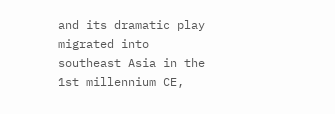and its dramatic play migrated into southeast Asia in the 1st millennium CE,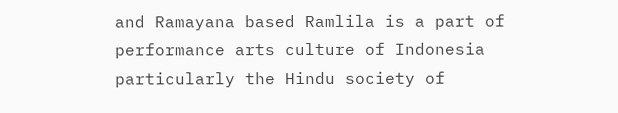and Ramayana based Ramlila is a part of performance arts culture of Indonesia particularly the Hindu society of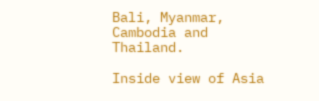Bali, Myanmar, Cambodia and Thailand.

Inside view of Asia